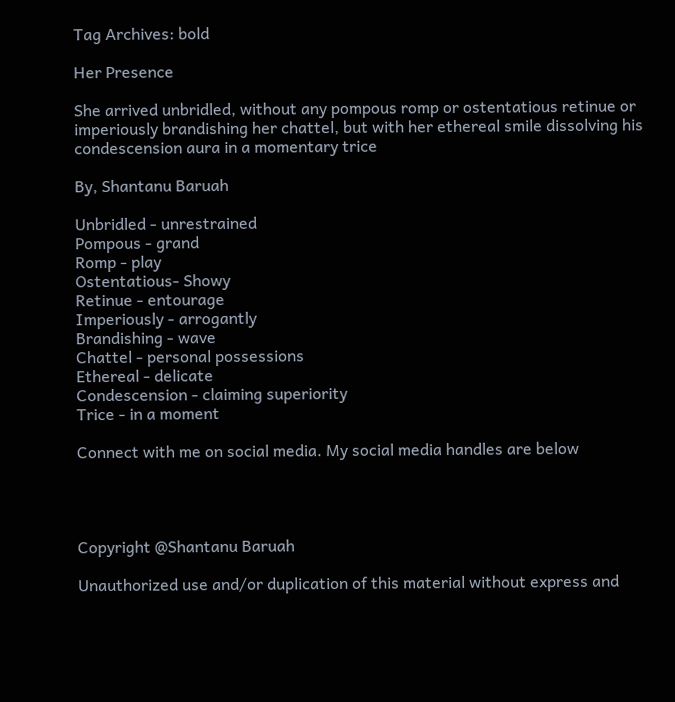Tag Archives: bold

Her Presence

She arrived unbridled, without any pompous romp or ostentatious retinue or imperiously brandishing her chattel, but with her ethereal smile dissolving his condescension aura in a momentary trice

By, Shantanu Baruah

Unbridled - unrestrained
Pompous - grand
Romp - play
Ostentatious- Showy
Retinue - entourage
Imperiously - arrogantly
Brandishing - wave
Chattel - personal possessions
Ethereal - delicate
Condescension - claiming superiority
Trice - in a moment

Connect with me on social media. My social media handles are below




Copyright @Shantanu Baruah

Unauthorized use and/or duplication of this material without express and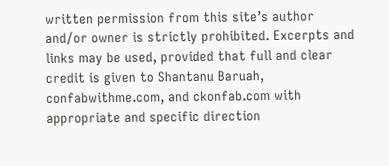written permission from this site’s author and/or owner is strictly prohibited. Excerpts and links may be used, provided that full and clear credit is given to Shantanu Baruah, confabwithme.com, and ckonfab.com with appropriate and specific direction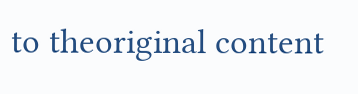to theoriginal content